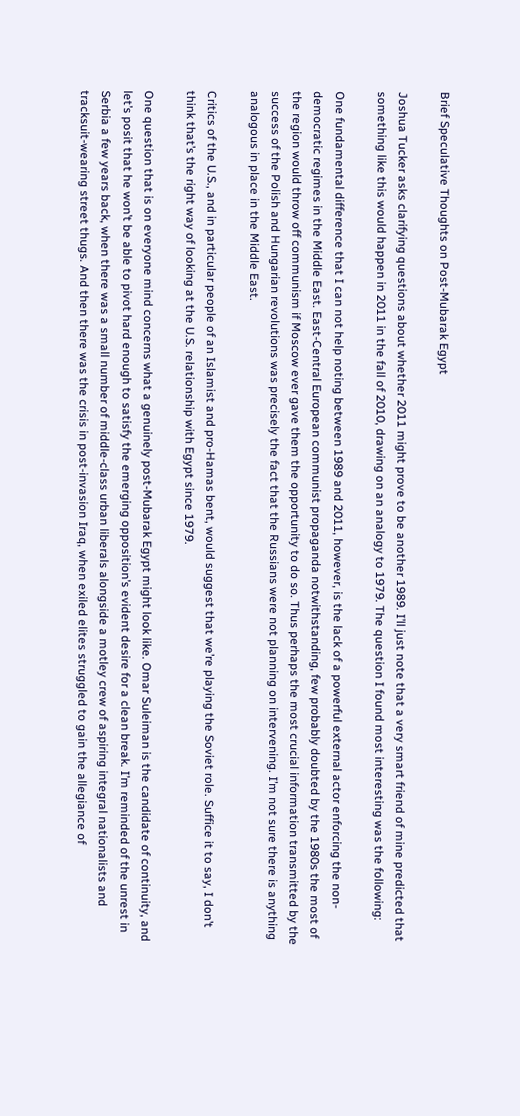Brief Speculative Thoughts on Post-Mubarak Egypt

Joshua Tucker asks clarifying questions about whether 2011 might prove to be another 1989. I’ll just note that a very smart friend of mine predicted that something like this would happen in 2011 in the fall of 2010, drawing on an analogy to 1979. The question I found most interesting was the following:

One fundamental difference that I can not help noting between 1989 and 2011, however, is the lack of a powerful external actor enforcing the non-democratic regimes in the Middle East. East-Central European communist propaganda notwithstanding, few probably doubted by the 1980s the most of the region would throw off communism if Moscow ever gave them the opportunity to do so. Thus perhaps the most crucial information transmitted by the success of the Polish and Hungarian revolutions was precisely the fact that the Russians were not planning on intervening. I’m not sure there is anything analogous in place in the Middle East.

Critics of the U.S., and in particular people of an Islamist and pro-Hamas bent, would suggest that we’re playing the Soviet role. Suffice it to say, I don’t think that’s the right way of looking at the U.S. relationship with Egypt since 1979.

One question that is on everyone mind concerns what a genuinely post-Mubarak Egypt might look like. Omar Suleiman is the candidate of continuity, and let’s posit that he won’t be able to pivot hard enough to satisfy the emerging opposition’s evident desire for a clean break. I’m reminded of the unrest in Serbia a few years back, when there was a small number of middle-class urban liberals alongside a motley crew of aspiring integral nationalists and tracksuit-wearing street thugs. And then there was the crisis in post-invasion Iraq, when exiled elites struggled to gain the allegiance of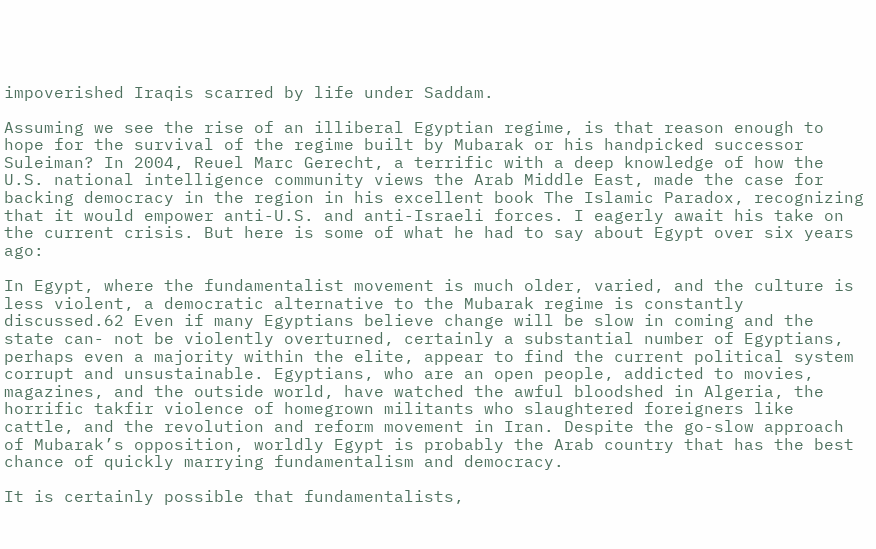impoverished Iraqis scarred by life under Saddam.

Assuming we see the rise of an illiberal Egyptian regime, is that reason enough to hope for the survival of the regime built by Mubarak or his handpicked successor Suleiman? In 2004, Reuel Marc Gerecht, a terrific with a deep knowledge of how the U.S. national intelligence community views the Arab Middle East, made the case for backing democracy in the region in his excellent book The Islamic Paradox, recognizing that it would empower anti-U.S. and anti-Israeli forces. I eagerly await his take on the current crisis. But here is some of what he had to say about Egypt over six years ago:

In Egypt, where the fundamentalist movement is much older, varied, and the culture is less violent, a democratic alternative to the Mubarak regime is constantly discussed.62 Even if many Egyptians believe change will be slow in coming and the state can- not be violently overturned, certainly a substantial number of Egyptians, perhaps even a majority within the elite, appear to find the current political system corrupt and unsustainable. Egyptians, who are an open people, addicted to movies, magazines, and the outside world, have watched the awful bloodshed in Algeria, the horrific takfir violence of homegrown militants who slaughtered foreigners like cattle, and the revolution and reform movement in Iran. Despite the go-slow approach of Mubarak’s opposition, worldly Egypt is probably the Arab country that has the best chance of quickly marrying fundamentalism and democracy.

It is certainly possible that fundamentalists,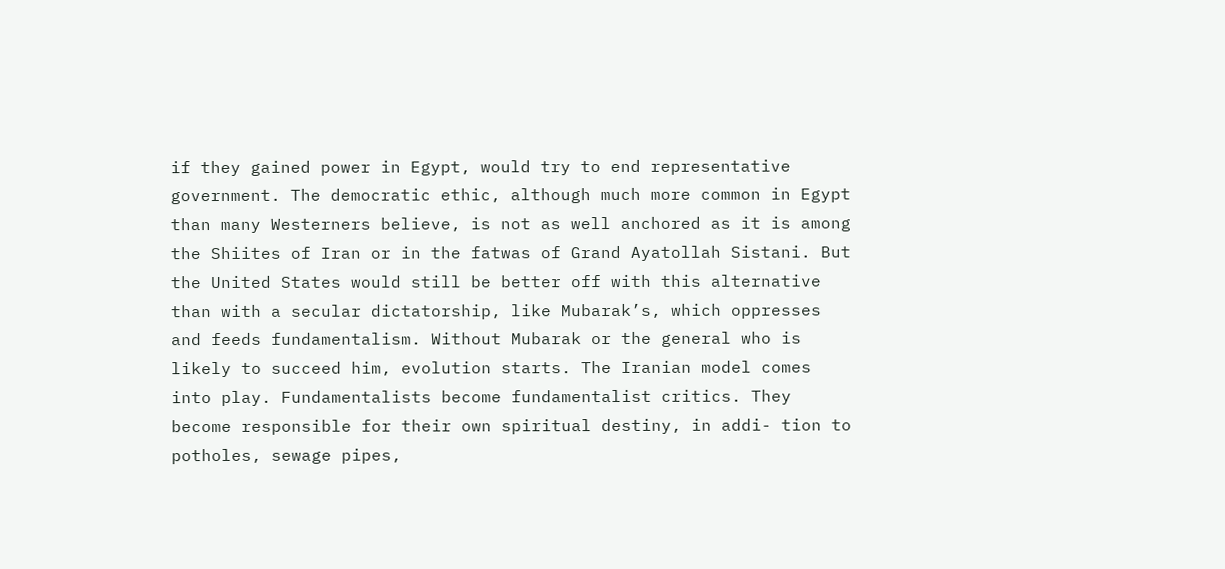if they gained power in Egypt, would try to end representative government. The democratic ethic, although much more common in Egypt than many Westerners believe, is not as well anchored as it is among the Shiites of Iran or in the fatwas of Grand Ayatollah Sistani. But the United States would still be better off with this alternative than with a secular dictatorship, like Mubarak’s, which oppresses and feeds fundamentalism. Without Mubarak or the general who is likely to succeed him, evolution starts. The Iranian model comes into play. Fundamentalists become fundamentalist critics. They become responsible for their own spiritual destiny, in addi- tion to potholes, sewage pipes,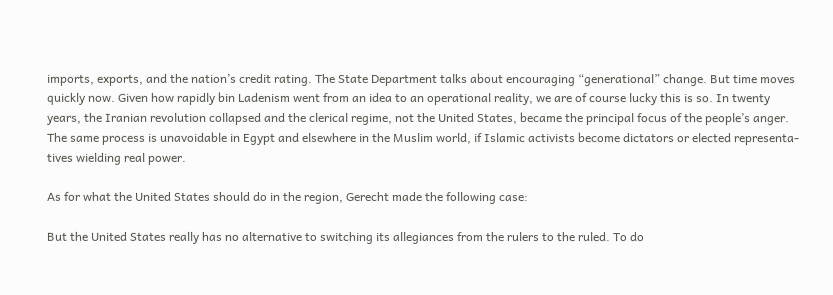imports, exports, and the nation’s credit rating. The State Department talks about encouraging “generational” change. But time moves quickly now. Given how rapidly bin Ladenism went from an idea to an operational reality, we are of course lucky this is so. In twenty years, the Iranian revolution collapsed and the clerical regime, not the United States, became the principal focus of the people’s anger. The same process is unavoidable in Egypt and elsewhere in the Muslim world, if Islamic activists become dictators or elected representa- tives wielding real power.

As for what the United States should do in the region, Gerecht made the following case:

But the United States really has no alternative to switching its allegiances from the rulers to the ruled. To do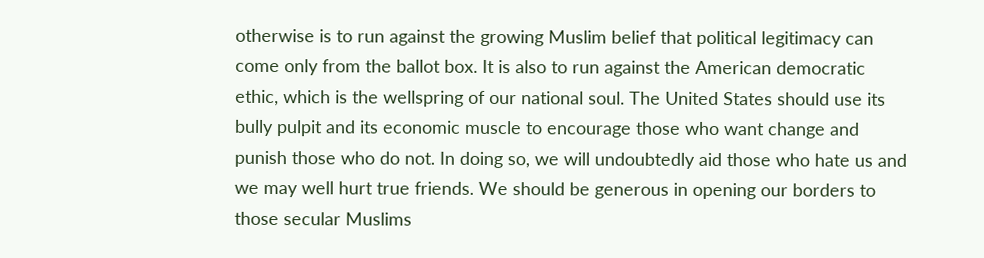otherwise is to run against the growing Muslim belief that political legitimacy can come only from the ballot box. It is also to run against the American democratic ethic, which is the wellspring of our national soul. The United States should use its bully pulpit and its economic muscle to encourage those who want change and punish those who do not. In doing so, we will undoubtedly aid those who hate us and we may well hurt true friends. We should be generous in opening our borders to those secular Muslims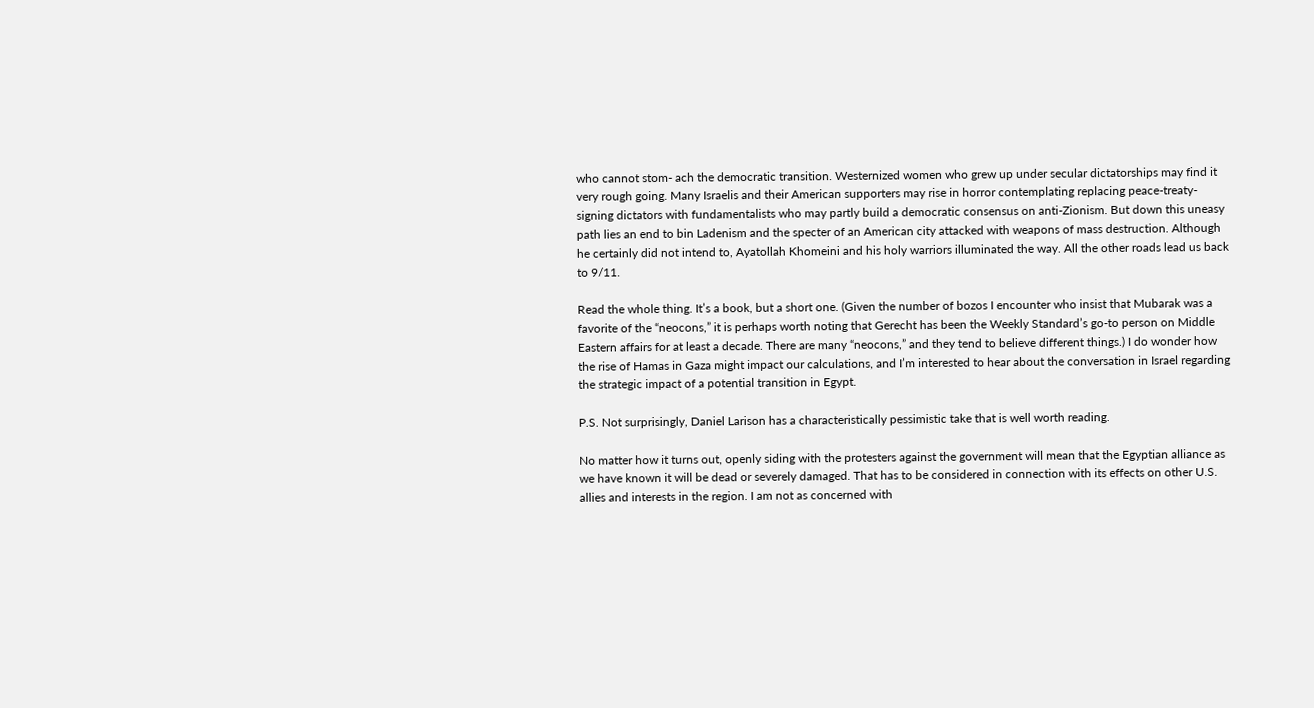who cannot stom- ach the democratic transition. Westernized women who grew up under secular dictatorships may find it very rough going. Many Israelis and their American supporters may rise in horror contemplating replacing peace-treaty-signing dictators with fundamentalists who may partly build a democratic consensus on anti-Zionism. But down this uneasy path lies an end to bin Ladenism and the specter of an American city attacked with weapons of mass destruction. Although he certainly did not intend to, Ayatollah Khomeini and his holy warriors illuminated the way. All the other roads lead us back to 9/11.

Read the whole thing. It’s a book, but a short one. (Given the number of bozos I encounter who insist that Mubarak was a favorite of the “neocons,” it is perhaps worth noting that Gerecht has been the Weekly Standard’s go-to person on Middle Eastern affairs for at least a decade. There are many “neocons,” and they tend to believe different things.) I do wonder how the rise of Hamas in Gaza might impact our calculations, and I’m interested to hear about the conversation in Israel regarding the strategic impact of a potential transition in Egypt.

P.S. Not surprisingly, Daniel Larison has a characteristically pessimistic take that is well worth reading.

No matter how it turns out, openly siding with the protesters against the government will mean that the Egyptian alliance as we have known it will be dead or severely damaged. That has to be considered in connection with its effects on other U.S. allies and interests in the region. I am not as concerned with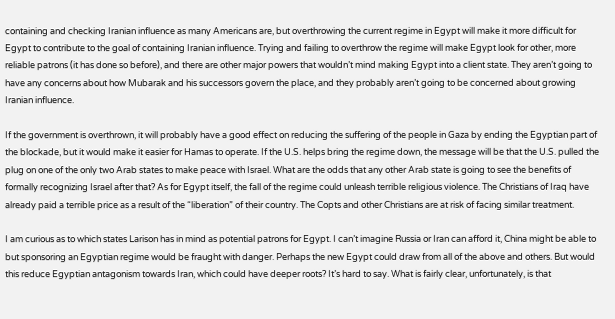containing and checking Iranian influence as many Americans are, but overthrowing the current regime in Egypt will make it more difficult for Egypt to contribute to the goal of containing Iranian influence. Trying and failing to overthrow the regime will make Egypt look for other, more reliable patrons (it has done so before), and there are other major powers that wouldn’t mind making Egypt into a client state. They aren’t going to have any concerns about how Mubarak and his successors govern the place, and they probably aren’t going to be concerned about growing Iranian influence.

If the government is overthrown, it will probably have a good effect on reducing the suffering of the people in Gaza by ending the Egyptian part of the blockade, but it would make it easier for Hamas to operate. If the U.S. helps bring the regime down, the message will be that the U.S. pulled the plug on one of the only two Arab states to make peace with Israel. What are the odds that any other Arab state is going to see the benefits of formally recognizing Israel after that? As for Egypt itself, the fall of the regime could unleash terrible religious violence. The Christians of Iraq have already paid a terrible price as a result of the “liberation” of their country. The Copts and other Christians are at risk of facing similar treatment.

I am curious as to which states Larison has in mind as potential patrons for Egypt. I can’t imagine Russia or Iran can afford it, China might be able to but sponsoring an Egyptian regime would be fraught with danger. Perhaps the new Egypt could draw from all of the above and others. But would this reduce Egyptian antagonism towards Iran, which could have deeper roots? It’s hard to say. What is fairly clear, unfortunately, is that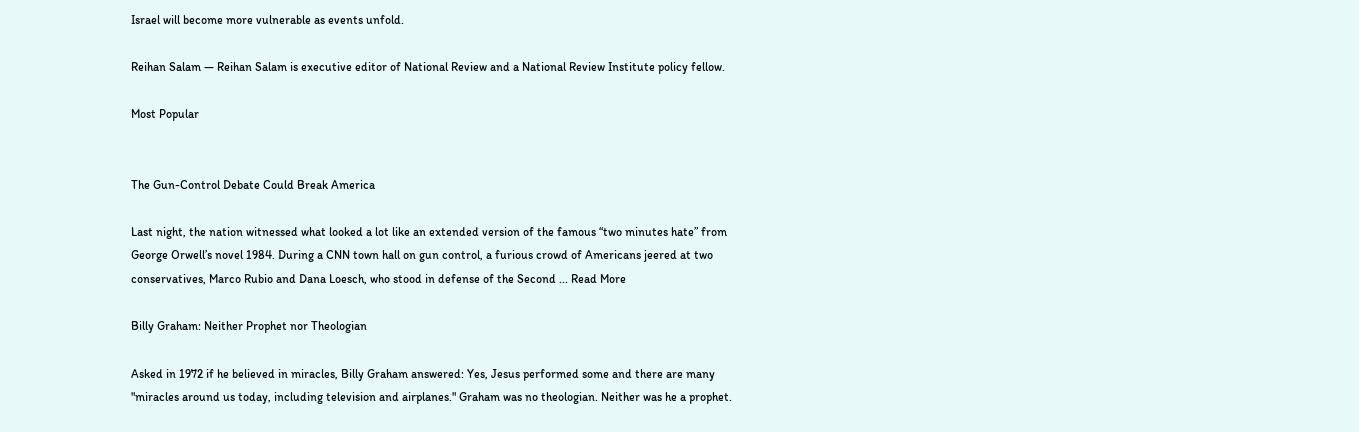Israel will become more vulnerable as events unfold.

Reihan Salam — Reihan Salam is executive editor of National Review and a National Review Institute policy fellow.

Most Popular


The Gun-Control Debate Could Break America

Last night, the nation witnessed what looked a lot like an extended version of the famous “two minutes hate” from George Orwell’s novel 1984. During a CNN town hall on gun control, a furious crowd of Americans jeered at two conservatives, Marco Rubio and Dana Loesch, who stood in defense of the Second ... Read More

Billy Graham: Neither Prophet nor Theologian

Asked in 1972 if he believed in miracles, Billy Graham answered: Yes, Jesus performed some and there are many "miracles around us today, including television and airplanes." Graham was no theologian. Neither was he a prophet.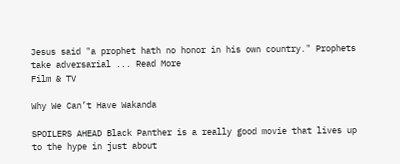Jesus said "a prophet hath no honor in his own country." Prophets take adversarial ... Read More
Film & TV

Why We Can’t Have Wakanda

SPOILERS AHEAD Black Panther is a really good movie that lives up to the hype in just about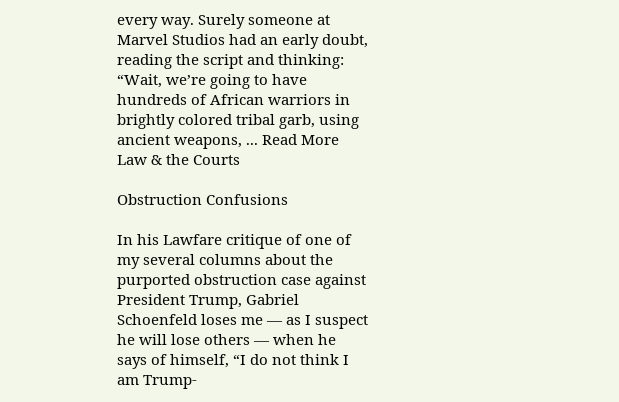every way. Surely someone at Marvel Studios had an early doubt, reading the script and thinking: “Wait, we’re going to have hundreds of African warriors in brightly colored tribal garb, using ancient weapons, ... Read More
Law & the Courts

Obstruction Confusions

In his Lawfare critique of one of my several columns about the purported obstruction case against President Trump, Gabriel Schoenfeld loses me — as I suspect he will lose others — when he says of himself, “I do not think I am Trump-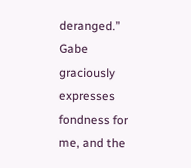deranged.” Gabe graciously expresses fondness for me, and the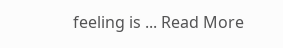feeling is ... Read More